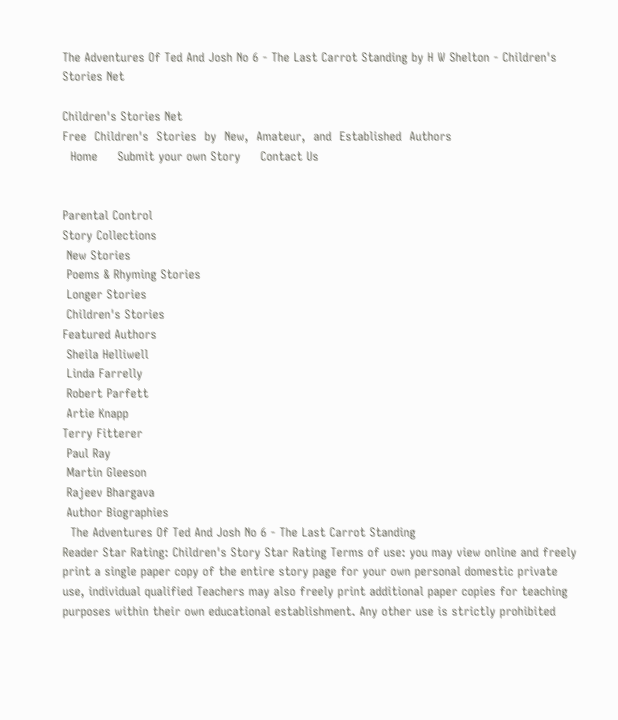The Adventures Of Ted And Josh No 6 - The Last Carrot Standing by H W Shelton - Children's Stories Net

Children's Stories Net
Free  Children's  Stories  by  New,  Amateur,  and  Established  Authors
  Home     Submit your own Story     Contact Us


Parental Control
Story Collections
 New Stories
 Poems & Rhyming Stories
 Longer Stories
 Children's Stories
Featured Authors
 Sheila Helliwell
 Linda Farrelly
 Robert Parfett
 Artie Knapp
Terry Fitterer
 Paul Ray
 Martin Gleeson
 Rajeev Bhargava
 Author Biographies
  The Adventures Of Ted And Josh No 6 - The Last Carrot Standing
Reader Star Rating: Children's Story Star Rating Terms of use: you may view online and freely print a single paper copy of the entire story page for your own personal domestic private use, individual qualified Teachers may also freely print additional paper copies for teaching purposes within their own educational establishment. Any other use is strictly prohibited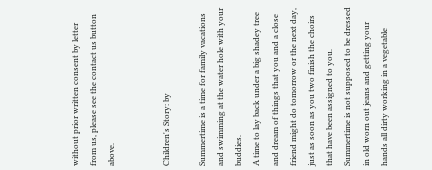without prior written consent by letter from us, please see the contact us button above.


Children's Story: by

Summertime is a time for family vacations and swimming at the water hole with your buddies.
A time to lay back under a big shadey tree and dream of things that you and a close friend might do tomorrow or the next day, just as soon as you two finish the choirs that have been assigned to you.
Summertime is not supposed to be dressed in old worn out jeans and getting your hands all dirty working in a vegetable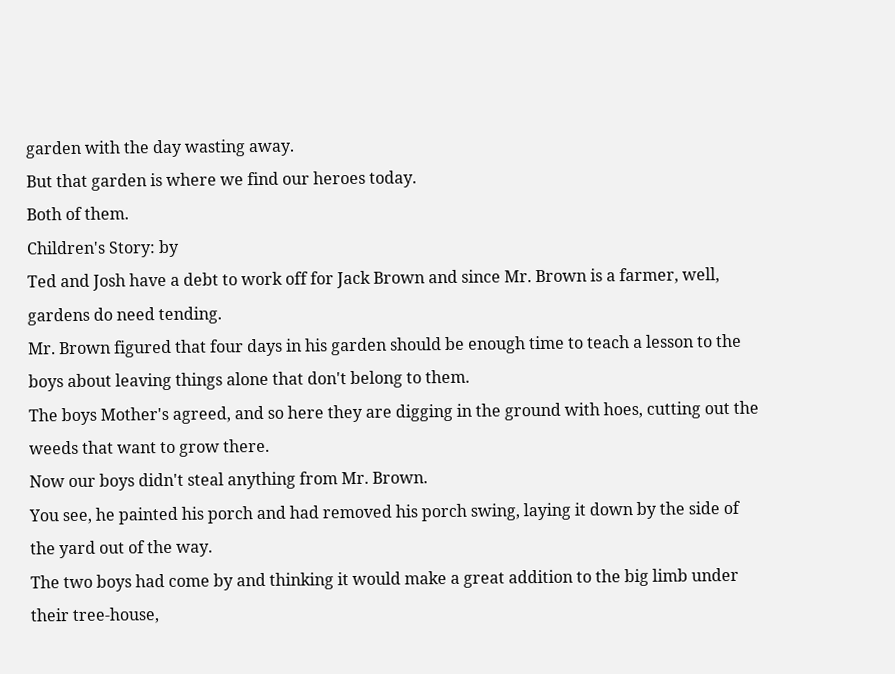garden with the day wasting away.
But that garden is where we find our heroes today.
Both of them.
Children's Story: by
Ted and Josh have a debt to work off for Jack Brown and since Mr. Brown is a farmer, well, gardens do need tending.
Mr. Brown figured that four days in his garden should be enough time to teach a lesson to the boys about leaving things alone that don't belong to them.
The boys Mother's agreed, and so here they are digging in the ground with hoes, cutting out the weeds that want to grow there.
Now our boys didn't steal anything from Mr. Brown.
You see, he painted his porch and had removed his porch swing, laying it down by the side of the yard out of the way.
The two boys had come by and thinking it would make a great addition to the big limb under their tree-house,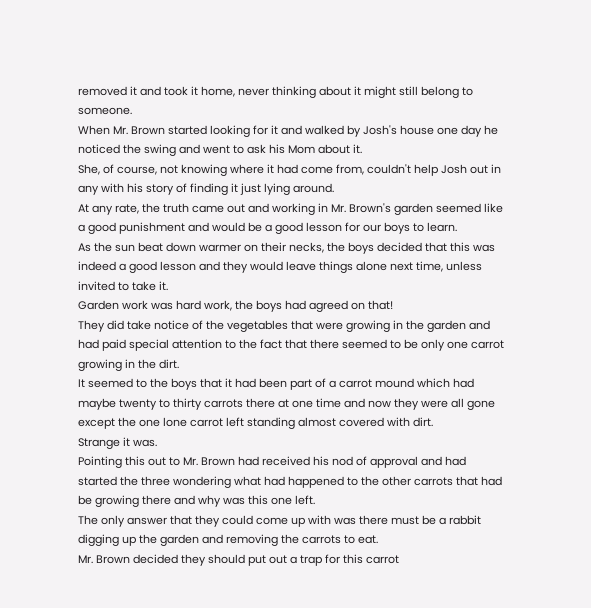removed it and took it home, never thinking about it might still belong to someone.
When Mr. Brown started looking for it and walked by Josh's house one day he noticed the swing and went to ask his Mom about it.
She, of course, not knowing where it had come from, couldn't help Josh out in any with his story of finding it just lying around.
At any rate, the truth came out and working in Mr. Brown's garden seemed like a good punishment and would be a good lesson for our boys to learn.
As the sun beat down warmer on their necks, the boys decided that this was indeed a good lesson and they would leave things alone next time, unless invited to take it.
Garden work was hard work, the boys had agreed on that!
They did take notice of the vegetables that were growing in the garden and had paid special attention to the fact that there seemed to be only one carrot growing in the dirt.
It seemed to the boys that it had been part of a carrot mound which had maybe twenty to thirty carrots there at one time and now they were all gone except the one lone carrot left standing almost covered with dirt.
Strange it was.
Pointing this out to Mr. Brown had received his nod of approval and had started the three wondering what had happened to the other carrots that had be growing there and why was this one left.
The only answer that they could come up with was there must be a rabbit digging up the garden and removing the carrots to eat.
Mr. Brown decided they should put out a trap for this carrot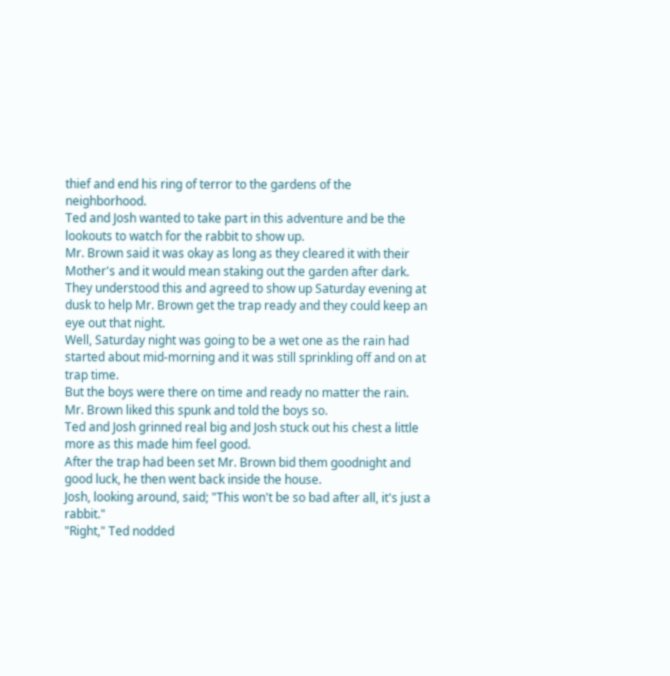thief and end his ring of terror to the gardens of the neighborhood.
Ted and Josh wanted to take part in this adventure and be the lookouts to watch for the rabbit to show up.
Mr. Brown said it was okay as long as they cleared it with their Mother's and it would mean staking out the garden after dark.
They understood this and agreed to show up Saturday evening at dusk to help Mr. Brown get the trap ready and they could keep an eye out that night.
Well, Saturday night was going to be a wet one as the rain had started about mid-morning and it was still sprinkling off and on at trap time.
But the boys were there on time and ready no matter the rain.
Mr. Brown liked this spunk and told the boys so.
Ted and Josh grinned real big and Josh stuck out his chest a little more as this made him feel good.
After the trap had been set Mr. Brown bid them goodnight and good luck, he then went back inside the house.
Josh, looking around, said; "This won't be so bad after all, it's just a rabbit."
"Right," Ted nodded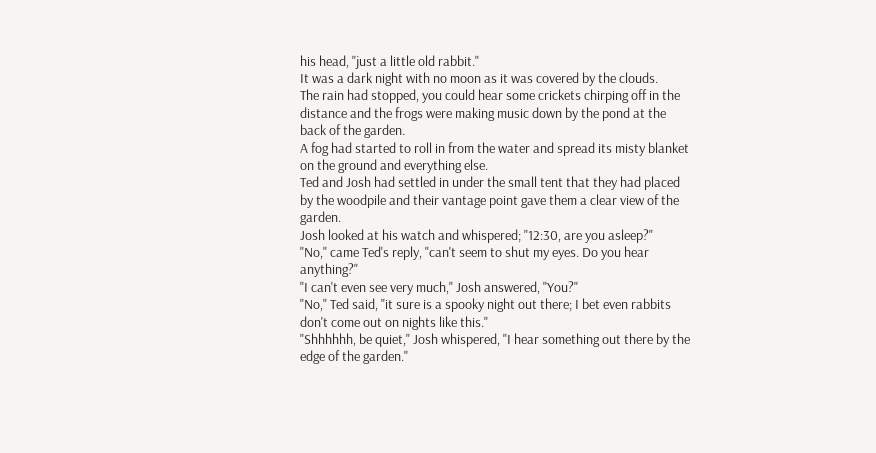his head, "just a little old rabbit."
It was a dark night with no moon as it was covered by the clouds.
The rain had stopped, you could hear some crickets chirping off in the distance and the frogs were making music down by the pond at the back of the garden.
A fog had started to roll in from the water and spread its misty blanket on the ground and everything else.
Ted and Josh had settled in under the small tent that they had placed by the woodpile and their vantage point gave them a clear view of the garden.
Josh looked at his watch and whispered; "12:30, are you asleep?"
"No," came Ted's reply, "can't seem to shut my eyes. Do you hear anything?"
"I can't even see very much," Josh answered, "You?"
"No," Ted said, "it sure is a spooky night out there; I bet even rabbits don't come out on nights like this."
"Shhhhhh, be quiet," Josh whispered, "I hear something out there by the edge of the garden."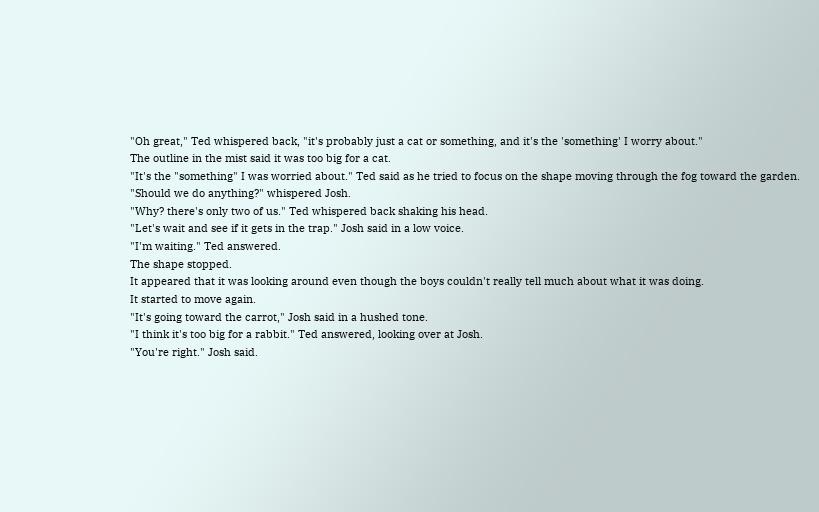"Oh great," Ted whispered back, "it's probably just a cat or something, and it's the 'something' I worry about."
The outline in the mist said it was too big for a cat.
"It's the "something" I was worried about." Ted said as he tried to focus on the shape moving through the fog toward the garden.
"Should we do anything?" whispered Josh.
"Why? there's only two of us." Ted whispered back shaking his head.
"Let's wait and see if it gets in the trap." Josh said in a low voice.
"I'm waiting." Ted answered.
The shape stopped.
It appeared that it was looking around even though the boys couldn't really tell much about what it was doing.
It started to move again.
"It's going toward the carrot," Josh said in a hushed tone.
"I think it's too big for a rabbit." Ted answered, looking over at Josh.
"You're right." Josh said.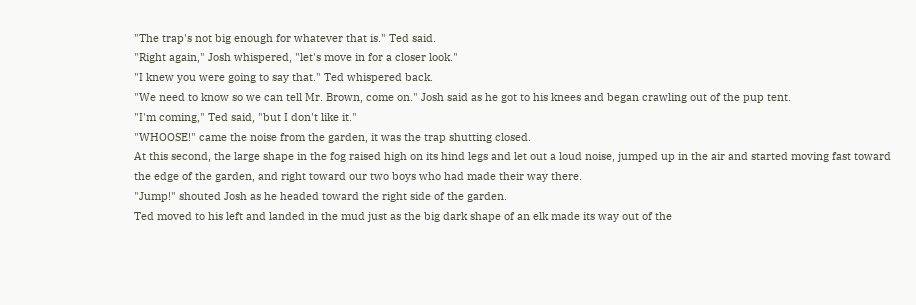"The trap's not big enough for whatever that is." Ted said.
"Right again," Josh whispered, "let's move in for a closer look."
"I knew you were going to say that." Ted whispered back.
"We need to know so we can tell Mr. Brown, come on." Josh said as he got to his knees and began crawling out of the pup tent.
"I'm coming," Ted said, "but I don't like it."
"WHOOSE!" came the noise from the garden, it was the trap shutting closed.
At this second, the large shape in the fog raised high on its hind legs and let out a loud noise, jumped up in the air and started moving fast toward the edge of the garden, and right toward our two boys who had made their way there.
"Jump!" shouted Josh as he headed toward the right side of the garden.
Ted moved to his left and landed in the mud just as the big dark shape of an elk made its way out of the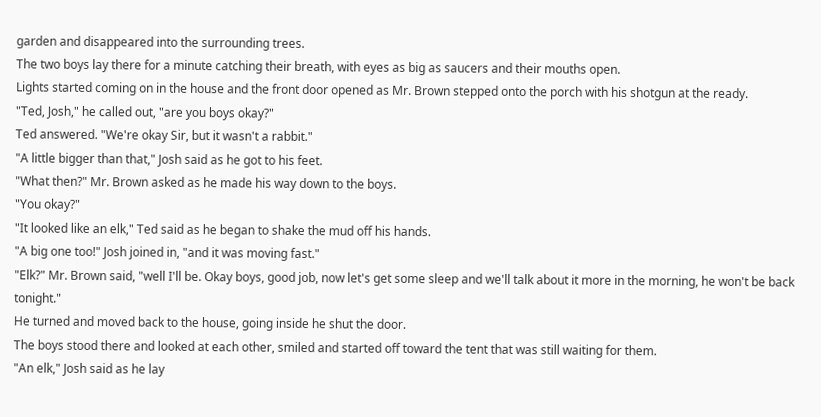garden and disappeared into the surrounding trees.
The two boys lay there for a minute catching their breath, with eyes as big as saucers and their mouths open.
Lights started coming on in the house and the front door opened as Mr. Brown stepped onto the porch with his shotgun at the ready.
"Ted, Josh," he called out, "are you boys okay?"
Ted answered. "We're okay Sir, but it wasn't a rabbit."
"A little bigger than that," Josh said as he got to his feet.
"What then?" Mr. Brown asked as he made his way down to the boys.
"You okay?"
"It looked like an elk," Ted said as he began to shake the mud off his hands.
"A big one too!" Josh joined in, "and it was moving fast."
"Elk?" Mr. Brown said, "well I'll be. Okay boys, good job, now let's get some sleep and we'll talk about it more in the morning, he won't be back tonight."
He turned and moved back to the house, going inside he shut the door.
The boys stood there and looked at each other, smiled and started off toward the tent that was still waiting for them.
"An elk," Josh said as he lay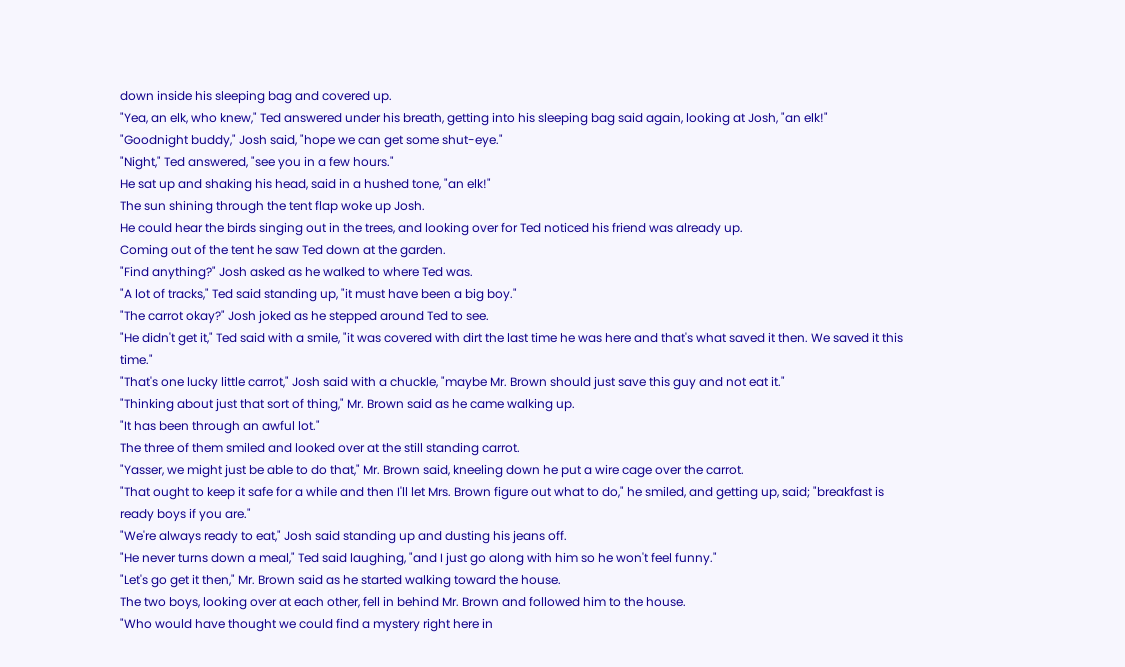down inside his sleeping bag and covered up.
"Yea, an elk, who knew," Ted answered under his breath, getting into his sleeping bag said again, looking at Josh, "an elk!"
"Goodnight buddy," Josh said, "hope we can get some shut-eye."
"Night," Ted answered, "see you in a few hours."
He sat up and shaking his head, said in a hushed tone, "an elk!"
The sun shining through the tent flap woke up Josh.
He could hear the birds singing out in the trees, and looking over for Ted noticed his friend was already up.
Coming out of the tent he saw Ted down at the garden.
"Find anything?" Josh asked as he walked to where Ted was.
"A lot of tracks," Ted said standing up, "it must have been a big boy."
"The carrot okay?" Josh joked as he stepped around Ted to see.
"He didn't get it," Ted said with a smile, "it was covered with dirt the last time he was here and that's what saved it then. We saved it this time."
"That's one lucky little carrot," Josh said with a chuckle, "maybe Mr. Brown should just save this guy and not eat it."
"Thinking about just that sort of thing," Mr. Brown said as he came walking up.
"It has been through an awful lot."
The three of them smiled and looked over at the still standing carrot.
"Yasser, we might just be able to do that," Mr. Brown said, kneeling down he put a wire cage over the carrot.
"That ought to keep it safe for a while and then I'll let Mrs. Brown figure out what to do," he smiled, and getting up, said; "breakfast is ready boys if you are."
"We're always ready to eat," Josh said standing up and dusting his jeans off.
"He never turns down a meal," Ted said laughing, "and I just go along with him so he won't feel funny."
"Let's go get it then," Mr. Brown said as he started walking toward the house.
The two boys, looking over at each other, fell in behind Mr. Brown and followed him to the house.
"Who would have thought we could find a mystery right here in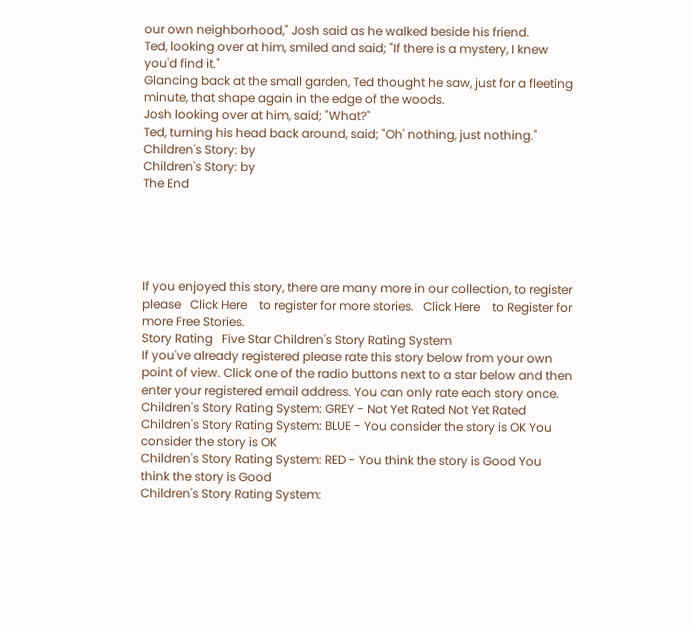our own neighborhood," Josh said as he walked beside his friend.
Ted, looking over at him, smiled and said; "If there is a mystery, I knew you'd find it."
Glancing back at the small garden, Ted thought he saw, just for a fleeting minute, that shape again in the edge of the woods.
Josh looking over at him, said; "What?"
Ted, turning his head back around, said; "Oh' nothing, just nothing."
Children's Story: by
Children's Story: by
The End





If you enjoyed this story, there are many more in our collection, to register please   Click Here    to register for more stories.   Click Here    to Register for more Free Stories.
Story Rating   Five Star Children's Story Rating System
If you've already registered please rate this story below from your own point of view. Click one of the radio buttons next to a star below and then enter your registered email address. You can only rate each story once.
Children's Story Rating System: GREY - Not Yet Rated Not Yet Rated
Children's Story Rating System: BLUE - You consider the story is OK You consider the story is OK
Children's Story Rating System: RED - You think the story is Good You think the story is Good
Children's Story Rating System: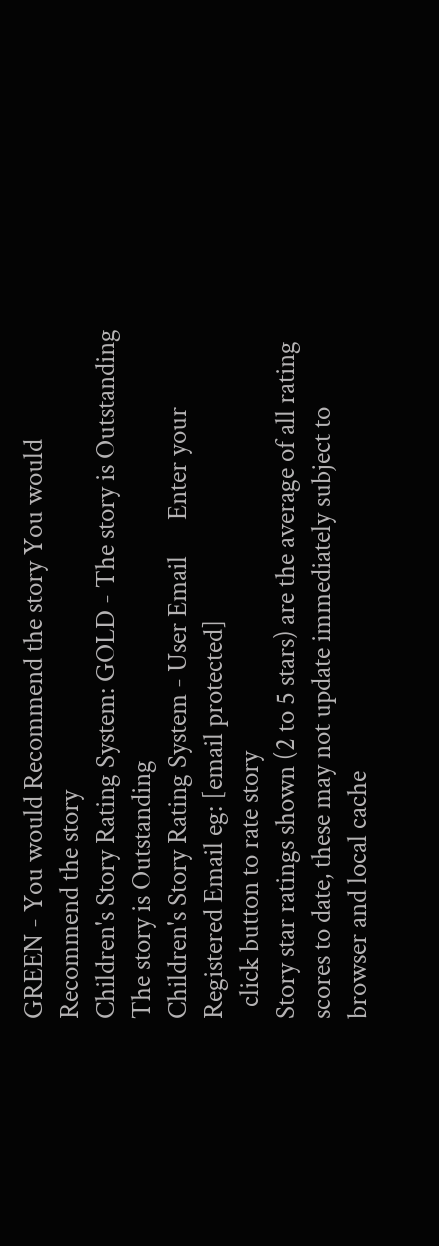GREEN - You would Recommend the story You would Recommend the story
Children's Story Rating System: GOLD - The story is Outstanding The story is Outstanding
Children's Story Rating System - User Email      Enter your Registered Email eg: [email protected]
  click button to rate story
Story star ratings shown (2 to 5 stars) are the average of all rating scores to date, these may not update immediately subject to browser and local cache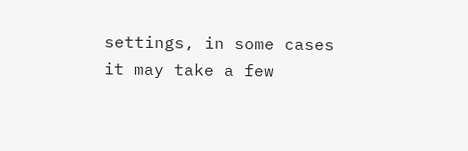settings, in some cases it may take a few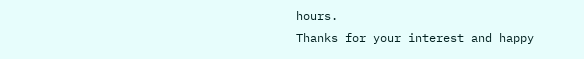hours.
Thanks for your interest and happy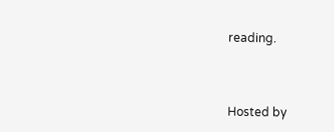reading.



Hosted by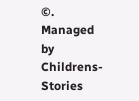©. Managed by Childrens-Stories